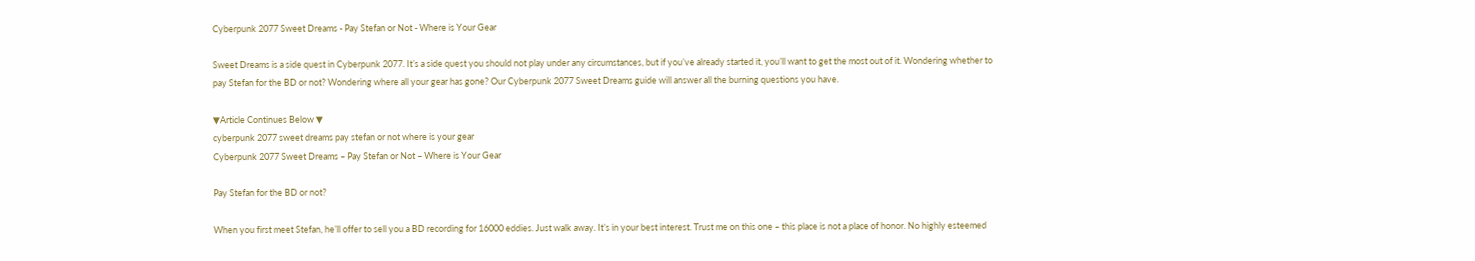Cyberpunk 2077 Sweet Dreams - Pay Stefan or Not - Where is Your Gear

Sweet Dreams is a side quest in Cyberpunk 2077. It’s a side quest you should not play under any circumstances, but if you’ve already started it, you’ll want to get the most out of it. Wondering whether to pay Stefan for the BD or not? Wondering where all your gear has gone? Our Cyberpunk 2077 Sweet Dreams guide will answer all the burning questions you have.

▼Article Continues Below ▼
cyberpunk 2077 sweet dreams pay stefan or not where is your gear
Cyberpunk 2077 Sweet Dreams – Pay Stefan or Not – Where is Your Gear

Pay Stefan for the BD or not?

When you first meet Stefan, he’ll offer to sell you a BD recording for 16000 eddies. Just walk away. It’s in your best interest. Trust me on this one – this place is not a place of honor. No highly esteemed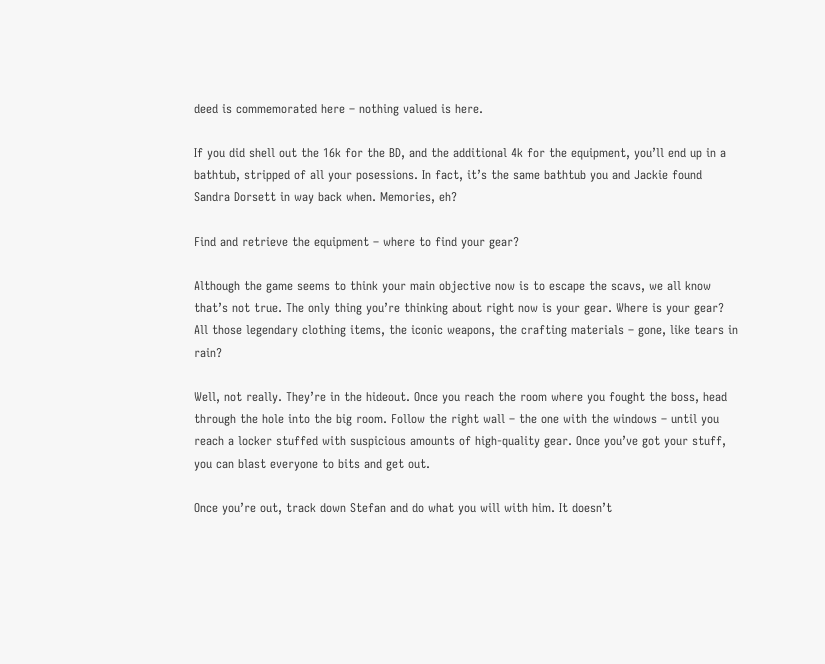deed is commemorated here – nothing valued is here.

If you did shell out the 16k for the BD, and the additional 4k for the equipment, you’ll end up in a bathtub, stripped of all your posessions. In fact, it’s the same bathtub you and Jackie found Sandra Dorsett in way back when. Memories, eh?

Find and retrieve the equipment – where to find your gear?

Although the game seems to think your main objective now is to escape the scavs, we all know that’s not true. The only thing you’re thinking about right now is your gear. Where is your gear? All those legendary clothing items, the iconic weapons, the crafting materials – gone, like tears in rain?

Well, not really. They’re in the hideout. Once you reach the room where you fought the boss, head through the hole into the big room. Follow the right wall – the one with the windows – until you reach a locker stuffed with suspicious amounts of high-quality gear. Once you’ve got your stuff, you can blast everyone to bits and get out.

Once you’re out, track down Stefan and do what you will with him. It doesn’t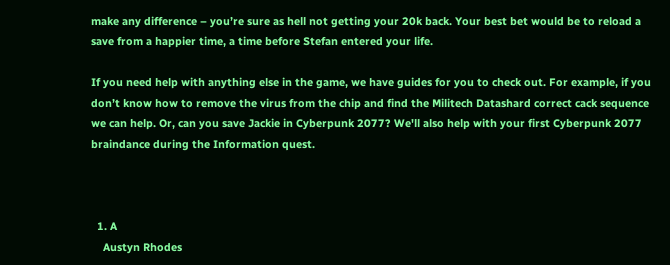make any difference – you’re sure as hell not getting your 20k back. Your best bet would be to reload a save from a happier time, a time before Stefan entered your life.

If you need help with anything else in the game, we have guides for you to check out. For example, if you don’t know how to remove the virus from the chip and find the Militech Datashard correct cack sequence we can help. Or, can you save Jackie in Cyberpunk 2077? We'll also help with your first Cyberpunk 2077 braindance during the Information quest.



  1. A
    Austyn Rhodes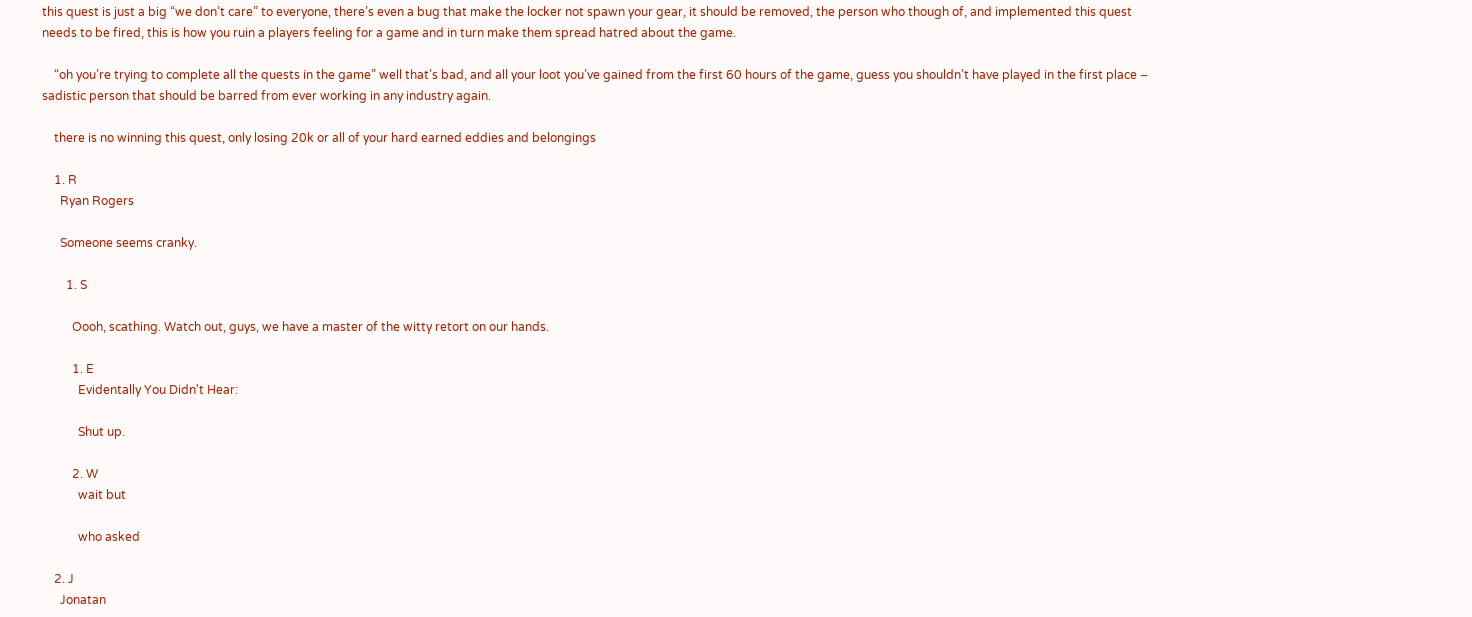this quest is just a big “we don’t care” to everyone, there’s even a bug that make the locker not spawn your gear, it should be removed, the person who though of, and implemented this quest needs to be fired, this is how you ruin a players feeling for a game and in turn make them spread hatred about the game.

    “oh you’re trying to complete all the quests in the game” well that’s bad, and all your loot you’ve gained from the first 60 hours of the game, guess you shouldn’t have played in the first place – sadistic person that should be barred from ever working in any industry again.

    there is no winning this quest, only losing 20k or all of your hard earned eddies and belongings

    1. R
      Ryan Rogers

      Someone seems cranky.

        1. S

          Oooh, scathing. Watch out, guys, we have a master of the witty retort on our hands.

          1. E
            Evidentally You Didn't Hear:

            Shut up.

          2. W
            wait but

            who asked

    2. J
      Jonatan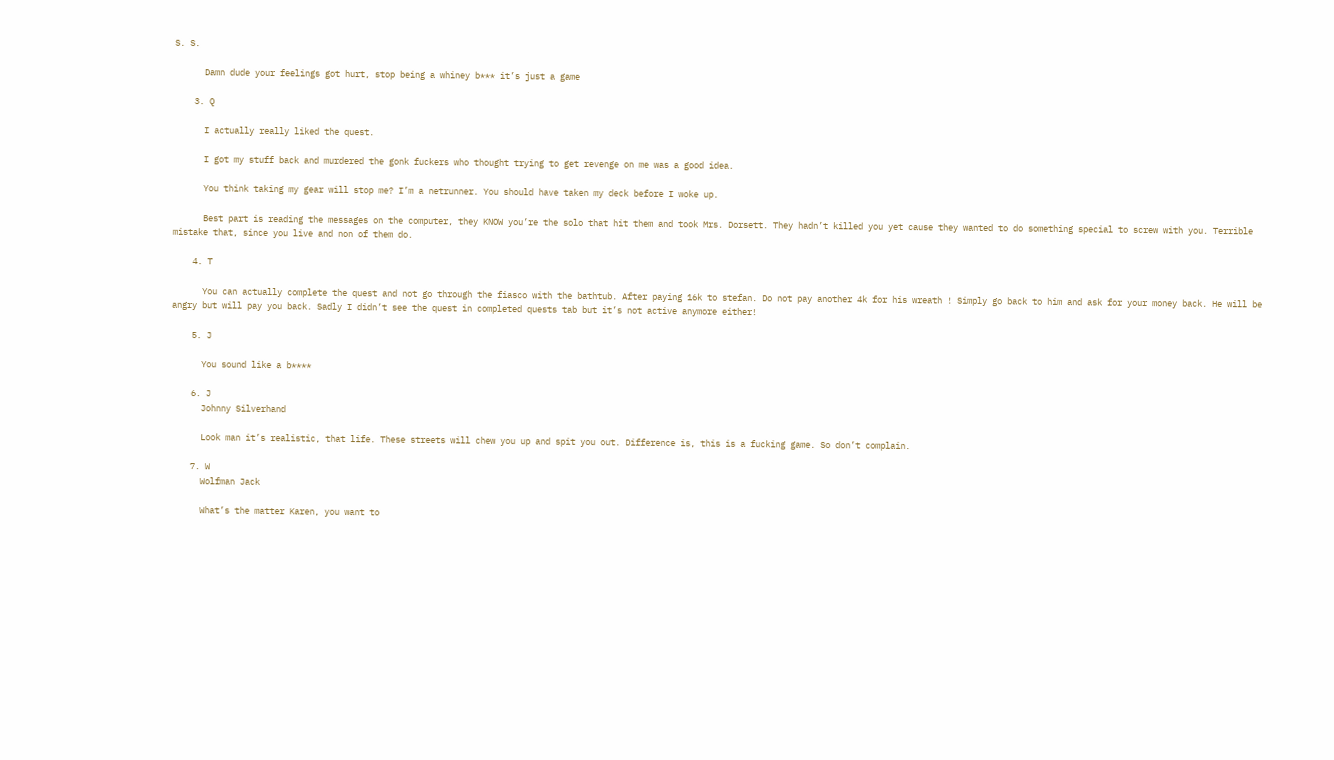S. S.

      Damn dude your feelings got hurt, stop being a whiney b*** it’s just a game

    3. Q

      I actually really liked the quest.

      I got my stuff back and murdered the gonk fuckers who thought trying to get revenge on me was a good idea.

      You think taking my gear will stop me? I’m a netrunner. You should have taken my deck before I woke up.

      Best part is reading the messages on the computer, they KNOW you’re the solo that hit them and took Mrs. Dorsett. They hadn’t killed you yet cause they wanted to do something special to screw with you. Terrible mistake that, since you live and non of them do.

    4. T

      You can actually complete the quest and not go through the fiasco with the bathtub. After paying 16k to stefan. Do not pay another 4k for his wreath ! Simply go back to him and ask for your money back. He will be angry but will pay you back. Sadly I didn’t see the quest in completed quests tab but it’s not active anymore either!

    5. J

      You sound like a b****

    6. J
      Johnny Silverhand

      Look man it’s realistic, that life. These streets will chew you up and spit you out. Difference is, this is a fucking game. So don’t complain.

    7. W
      Wolfman Jack

      What’s the matter Karen, you want to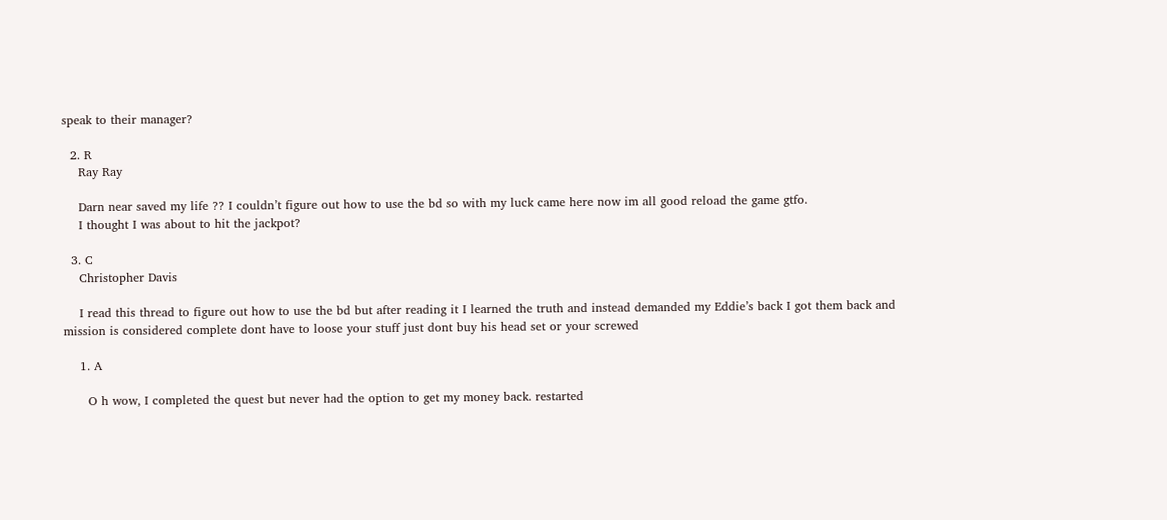speak to their manager?

  2. R
    Ray Ray

    Darn near saved my life ?? I couldn’t figure out how to use the bd so with my luck came here now im all good reload the game gtfo.
    I thought I was about to hit the jackpot?

  3. C
    Christopher Davis

    I read this thread to figure out how to use the bd but after reading it I learned the truth and instead demanded my Eddie’s back I got them back and mission is considered complete dont have to loose your stuff just dont buy his head set or your screwed

    1. A

      O h wow, I completed the quest but never had the option to get my money back. restarted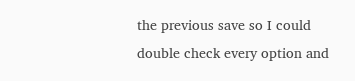the previous save so I could double check every option and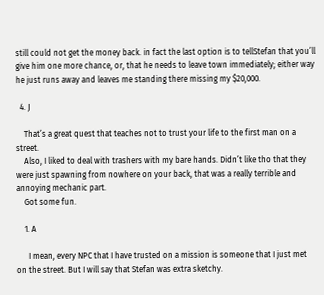still could not get the money back. in fact the last option is to tellStefan that you’ll give him one more chance, or, that he needs to leave town immediately; either way he just runs away and leaves me standing there missing my $20,000.

  4. J

    That’s a great quest that teaches not to trust your life to the first man on a street.
    Also, I liked to deal with trashers with my bare hands. Didn’t like tho that they were just spawning from nowhere on your back, that was a really terrible and annoying mechanic part.
    Got some fun.

    1. A

      I mean, every NPC that I have trusted on a mission is someone that I just met on the street. But I will say that Stefan was extra sketchy.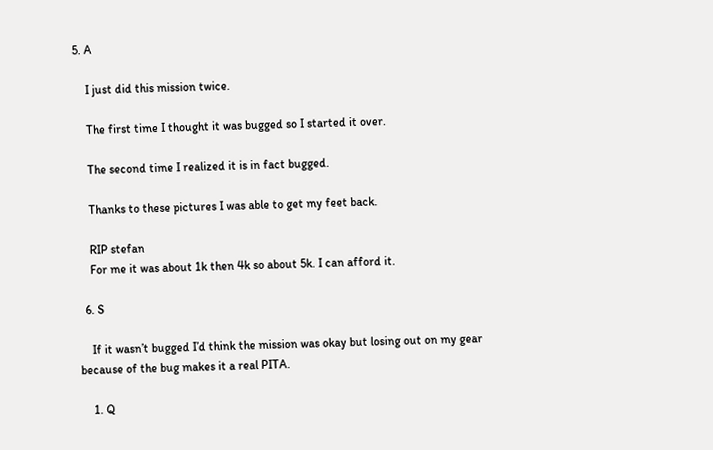5. A

    I just did this mission twice.

    The first time I thought it was bugged so I started it over.

    The second time I realized it is in fact bugged.

    Thanks to these pictures I was able to get my feet back.

    RIP stefan
    For me it was about 1k then 4k so about 5k. I can afford it.

  6. S

    If it wasn’t bugged I’d think the mission was okay but losing out on my gear because of the bug makes it a real PITA.

    1. Q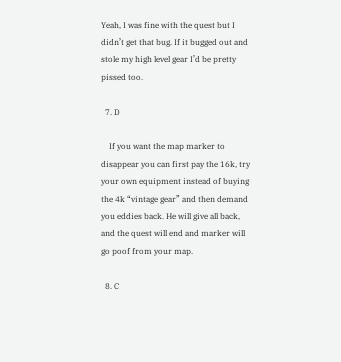Yeah, I was fine with the quest but I didn’t get that bug. If it bugged out and stole my high level gear I’d be pretty pissed too.

  7. D

    If you want the map marker to disappear you can first pay the 16k, try your own equipment instead of buying the 4k “vintage gear” and then demand you eddies back. He will give all back, and the quest will end and marker will go poof from your map.

  8. C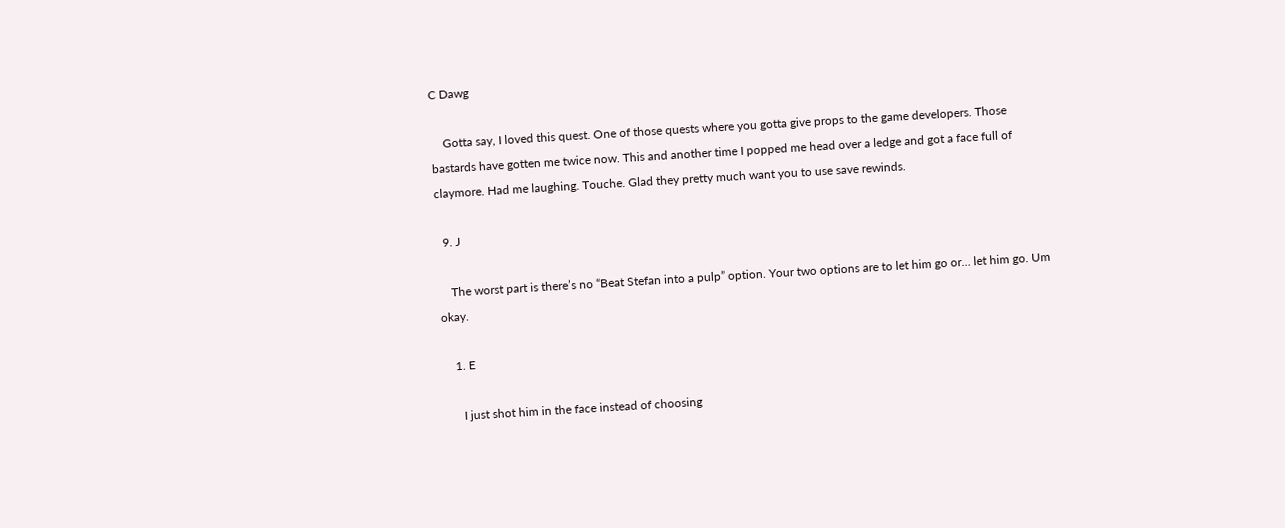C Dawg

    Gotta say, I loved this quest. One of those quests where you gotta give props to the game developers. Those bastards have gotten me twice now. This and another time I popped me head over a ledge and got a face full of claymore. Had me laughing. Touche. Glad they pretty much want you to use save rewinds.

  9. J

    The worst part is there’s no “Beat Stefan into a pulp” option. Your two options are to let him go or… let him go. Um okay.

    1. E

      I just shot him in the face instead of choosing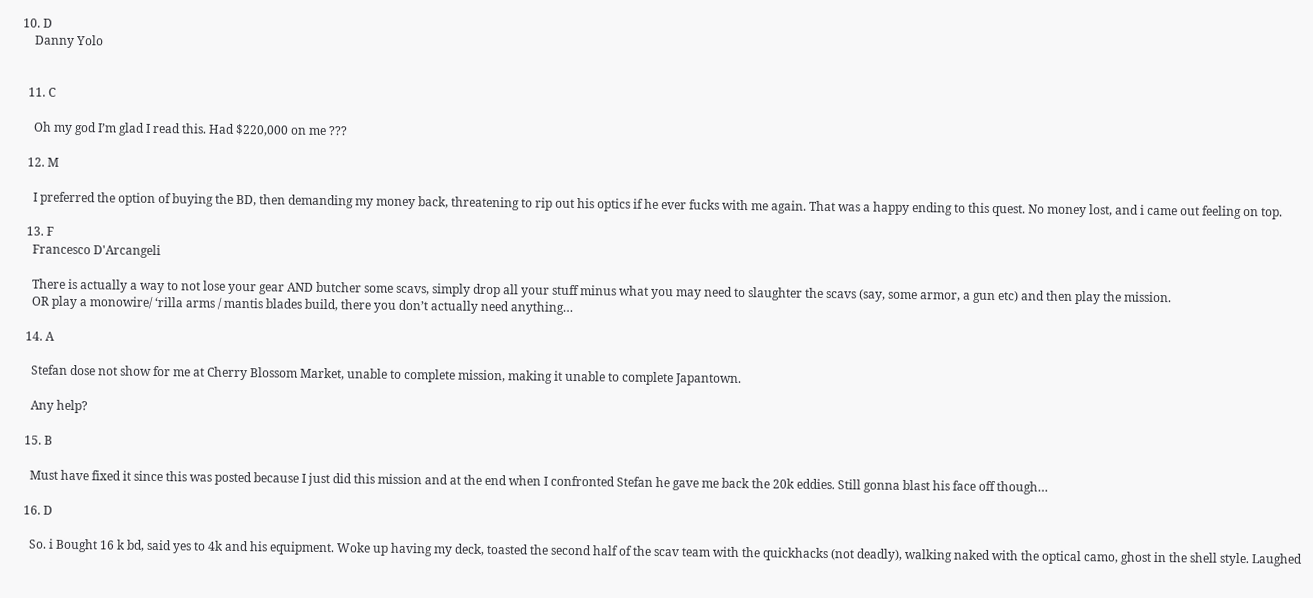10. D
    Danny Yolo


  11. C

    Oh my god I’m glad I read this. Had $220,000 on me ???

  12. M

    I preferred the option of buying the BD, then demanding my money back, threatening to rip out his optics if he ever fucks with me again. That was a happy ending to this quest. No money lost, and i came out feeling on top.

  13. F
    Francesco D'Arcangeli

    There is actually a way to not lose your gear AND butcher some scavs, simply drop all your stuff minus what you may need to slaughter the scavs (say, some armor, a gun etc) and then play the mission.
    OR play a monowire/ ‘rilla arms / mantis blades build, there you don’t actually need anything…

  14. A

    Stefan dose not show for me at Cherry Blossom Market, unable to complete mission, making it unable to complete Japantown.

    Any help?

  15. B

    Must have fixed it since this was posted because I just did this mission and at the end when I confronted Stefan he gave me back the 20k eddies. Still gonna blast his face off though…

  16. D

    So. i Bought 16 k bd, said yes to 4k and his equipment. Woke up having my deck, toasted the second half of the scav team with the quickhacks (not deadly), walking naked with the optical camo, ghost in the shell style. Laughed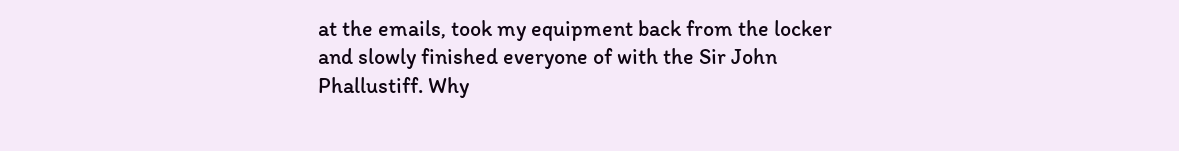at the emails, took my equipment back from the locker and slowly finished everyone of with the Sir John Phallustiff. Why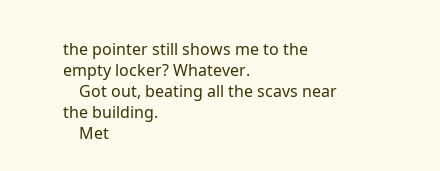the pointer still shows me to the empty locker? Whatever.
    Got out, beating all the scavs near the building.
    Met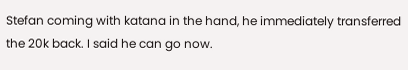Stefan coming with katana in the hand, he immediately transferred the 20k back. I said he can go now.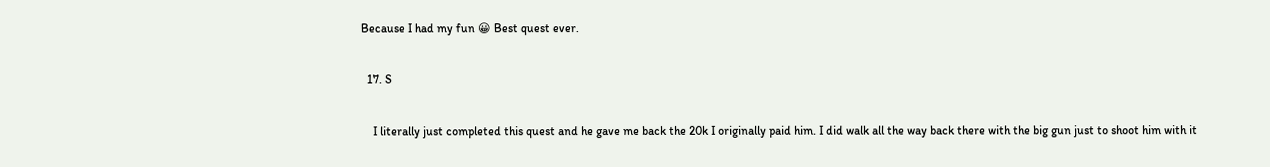Because I had my fun 😀 Best quest ever.

  17. S

    I literally just completed this quest and he gave me back the 20k I originally paid him. I did walk all the way back there with the big gun just to shoot him with it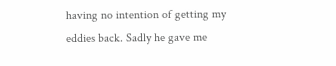having no intention of getting my eddies back. Sadly he gave me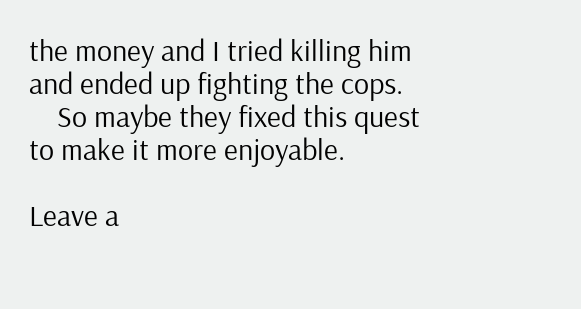the money and I tried killing him and ended up fighting the cops.
    So maybe they fixed this quest to make it more enjoyable.

Leave a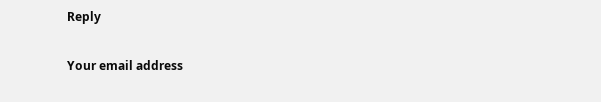Reply

Your email address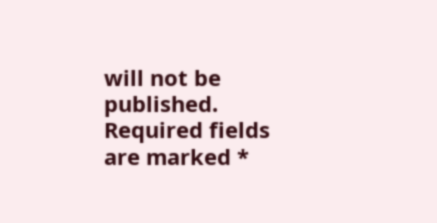will not be published. Required fields are marked *